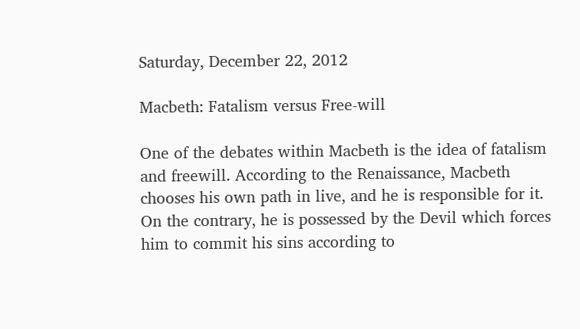Saturday, December 22, 2012

Macbeth: Fatalism versus Free-will

One of the debates within Macbeth is the idea of fatalism and freewill. According to the Renaissance, Macbeth chooses his own path in live, and he is responsible for it. On the contrary, he is possessed by the Devil which forces him to commit his sins according to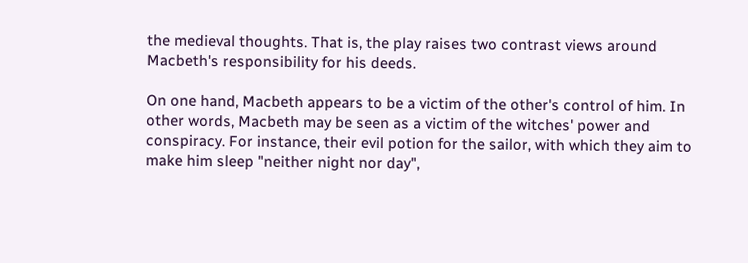the medieval thoughts. That is, the play raises two contrast views around Macbeth's responsibility for his deeds.

On one hand, Macbeth appears to be a victim of the other's control of him. In other words, Macbeth may be seen as a victim of the witches' power and conspiracy. For instance, their evil potion for the sailor, with which they aim to make him sleep "neither night nor day",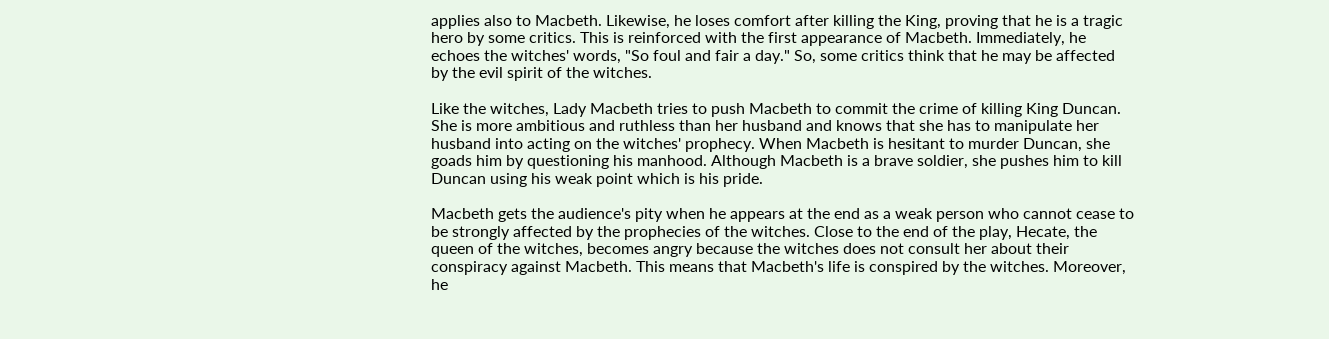applies also to Macbeth. Likewise, he loses comfort after killing the King, proving that he is a tragic hero by some critics. This is reinforced with the first appearance of Macbeth. Immediately, he echoes the witches' words, "So foul and fair a day." So, some critics think that he may be affected by the evil spirit of the witches.

Like the witches, Lady Macbeth tries to push Macbeth to commit the crime of killing King Duncan. She is more ambitious and ruthless than her husband and knows that she has to manipulate her husband into acting on the witches' prophecy. When Macbeth is hesitant to murder Duncan, she goads him by questioning his manhood. Although Macbeth is a brave soldier, she pushes him to kill Duncan using his weak point which is his pride.

Macbeth gets the audience's pity when he appears at the end as a weak person who cannot cease to be strongly affected by the prophecies of the witches. Close to the end of the play, Hecate, the queen of the witches, becomes angry because the witches does not consult her about their conspiracy against Macbeth. This means that Macbeth's life is conspired by the witches. Moreover, he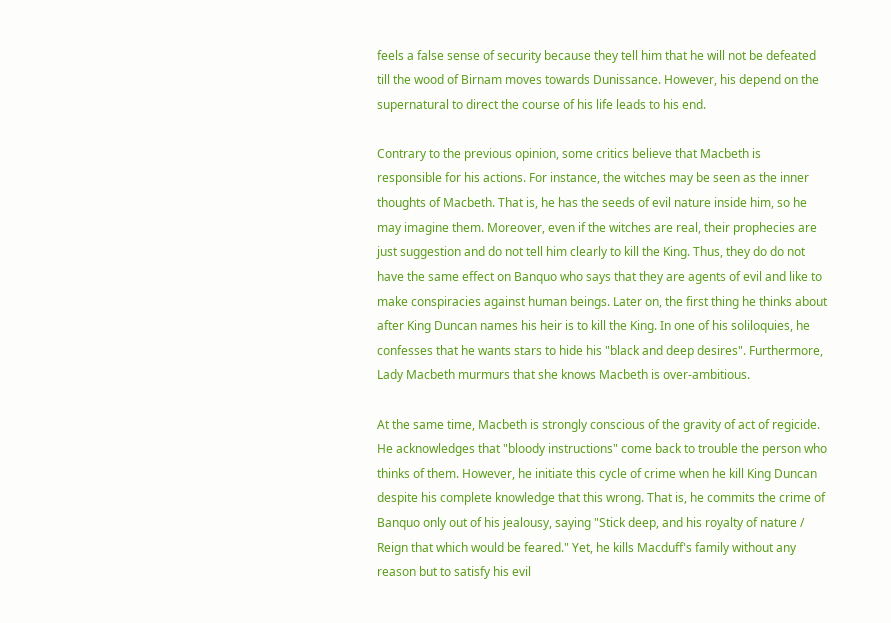feels a false sense of security because they tell him that he will not be defeated till the wood of Birnam moves towards Dunissance. However, his depend on the supernatural to direct the course of his life leads to his end.

Contrary to the previous opinion, some critics believe that Macbeth is responsible for his actions. For instance, the witches may be seen as the inner thoughts of Macbeth. That is, he has the seeds of evil nature inside him, so he may imagine them. Moreover, even if the witches are real, their prophecies are just suggestion and do not tell him clearly to kill the King. Thus, they do do not have the same effect on Banquo who says that they are agents of evil and like to make conspiracies against human beings. Later on, the first thing he thinks about after King Duncan names his heir is to kill the King. In one of his soliloquies, he confesses that he wants stars to hide his "black and deep desires". Furthermore, Lady Macbeth murmurs that she knows Macbeth is over-ambitious.

At the same time, Macbeth is strongly conscious of the gravity of act of regicide. He acknowledges that "bloody instructions" come back to trouble the person who thinks of them. However, he initiate this cycle of crime when he kill King Duncan despite his complete knowledge that this wrong. That is, he commits the crime of Banquo only out of his jealousy, saying "Stick deep, and his royalty of nature / Reign that which would be feared." Yet, he kills Macduff's family without any reason but to satisfy his evil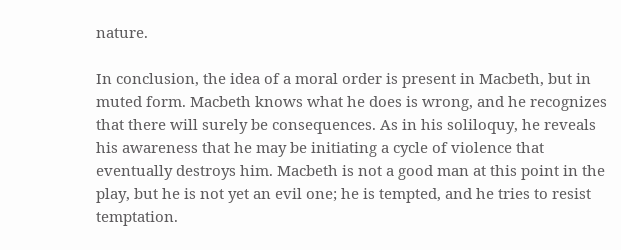nature.

In conclusion, the idea of a moral order is present in Macbeth, but in muted form. Macbeth knows what he does is wrong, and he recognizes that there will surely be consequences. As in his soliloquy, he reveals his awareness that he may be initiating a cycle of violence that eventually destroys him. Macbeth is not a good man at this point in the play, but he is not yet an evil one; he is tempted, and he tries to resist temptation.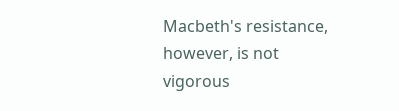Macbeth's resistance, however, is not vigorous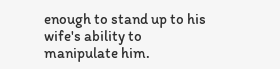enough to stand up to his wife's ability to manipulate him.